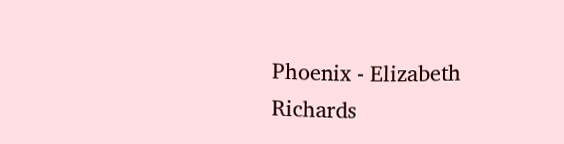Phoenix - Elizabeth  Richards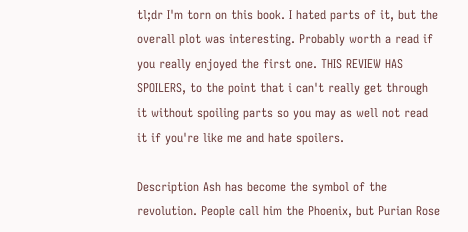tl;dr I'm torn on this book. I hated parts of it, but the overall plot was interesting. Probably worth a read if you really enjoyed the first one. THIS REVIEW HAS SPOILERS, to the point that i can't really get through it without spoiling parts so you may as well not read it if you're like me and hate spoilers.

Description Ash has become the symbol of the revolution. People call him the Phoenix, but Purian Rose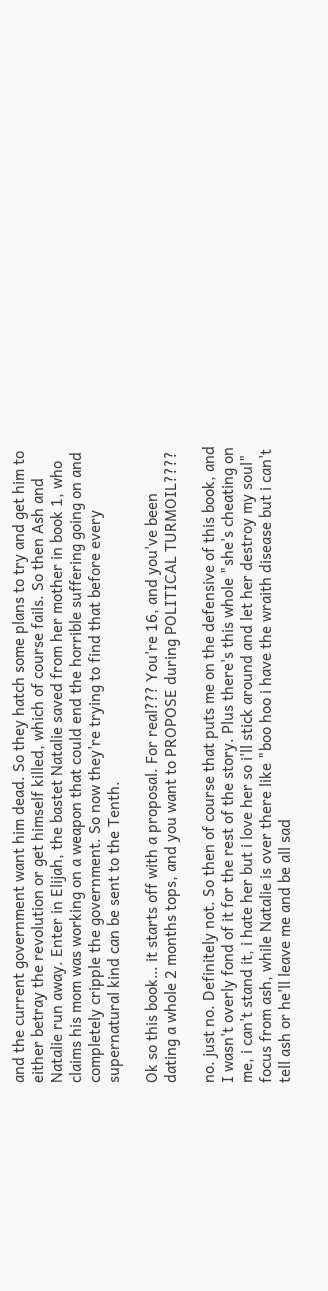and the current government want him dead. So they hatch some plans to try and get him to either betray the revolution or get himself killed, which of course fails. So then Ash and Natalie run away. Enter in Elijah, the bastet Natalie saved from her mother in book 1, who claims his mom was working on a weapon that could end the horrible suffering going on and completely cripple the government. So now they're trying to find that before every supernatural kind can be sent to the Tenth.

Ok so this book… it starts off with a proposal. For real??? You're 16, and you've been dating a whole 2 months tops, and you want to PROPOSE during POLITICAL TURMOIL????

no. just no. Definitely not. So then of course that puts me on the defensive of this book, and I wasn't overly fond of it for the rest of the story. Plus there's this whole "she's cheating on me, i can't stand it, i hate her but i love her so i'll stick around and let her destroy my soul" focus from ash, while Natalie is over there like "boo hoo i have the wraith disease but i can't tell ash or he'll leave me and be all sad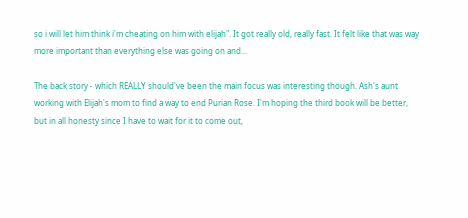so i will let him think i'm cheating on him with elijah". It got really old, really fast. It felt like that was way more important than everything else was going on and...

The back story - which REALLY should've been the main focus was interesting though. Ash's aunt working with Elijah's mom to find a way to end Purian Rose. I'm hoping the third book will be better, but in all honesty since I have to wait for it to come out,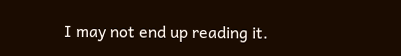I may not end up reading it.